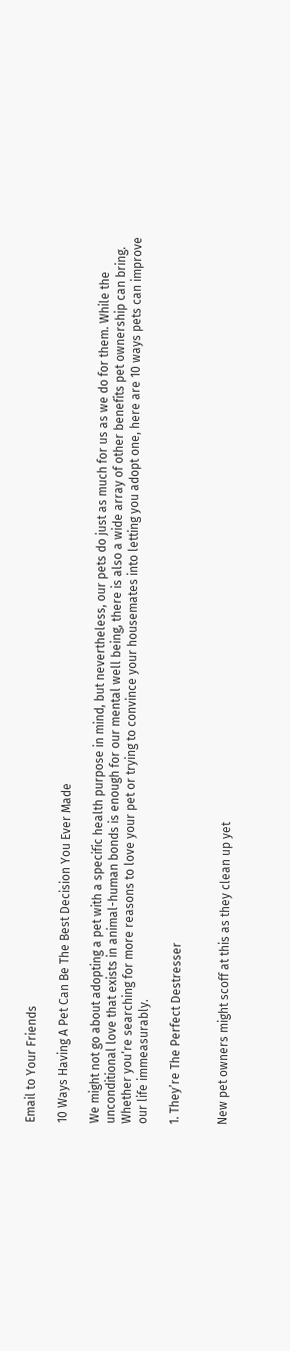Email to Your Friends

10 Ways Having A Pet Can Be The Best Decision You Ever Made

We might not go about adopting a pet with a specific health purpose in mind, but nevertheless, our pets do just as much for us as we do for them. While the unconditional love that exists in animal-human bonds is enough for our mental well being, there is also a wide array of other benefits pet ownership can bring. Whether you’re searching for more reasons to love your pet or trying to convince your housemates into letting you adopt one, here are 10 ways pets can improve our life immeasurably.

1. They’re The Perfect Destresser


New pet owners might scoff at this as they clean up yet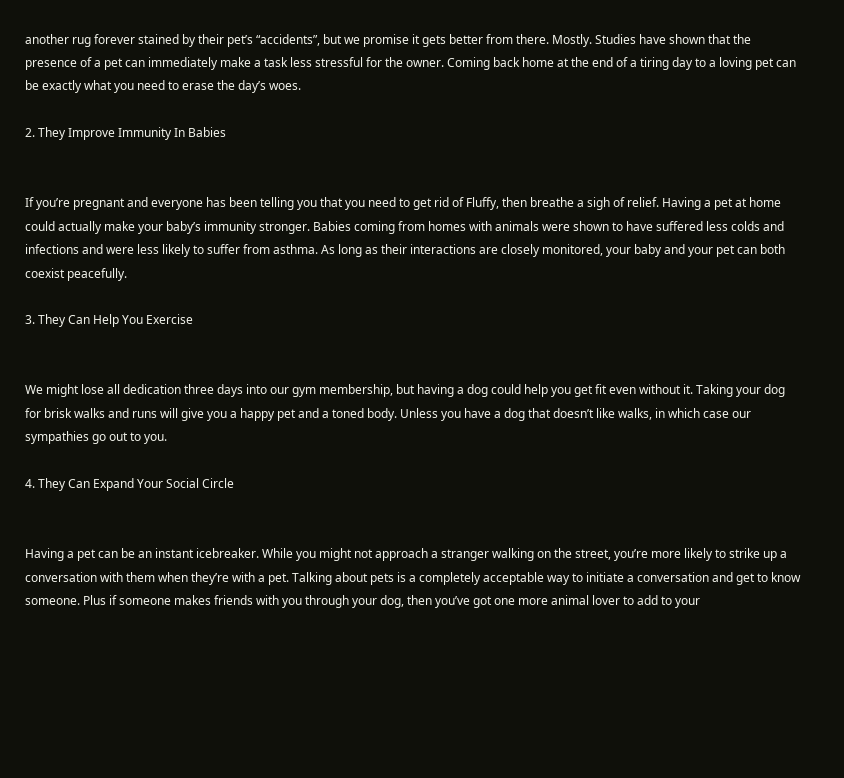another rug forever stained by their pet’s “accidents”, but we promise it gets better from there. Mostly. Studies have shown that the presence of a pet can immediately make a task less stressful for the owner. Coming back home at the end of a tiring day to a loving pet can be exactly what you need to erase the day’s woes.

2. They Improve Immunity In Babies


If you’re pregnant and everyone has been telling you that you need to get rid of Fluffy, then breathe a sigh of relief. Having a pet at home could actually make your baby’s immunity stronger. Babies coming from homes with animals were shown to have suffered less colds and infections and were less likely to suffer from asthma. As long as their interactions are closely monitored, your baby and your pet can both coexist peacefully.

3. They Can Help You Exercise


We might lose all dedication three days into our gym membership, but having a dog could help you get fit even without it. Taking your dog for brisk walks and runs will give you a happy pet and a toned body. Unless you have a dog that doesn’t like walks, in which case our sympathies go out to you.

4. They Can Expand Your Social Circle


Having a pet can be an instant icebreaker. While you might not approach a stranger walking on the street, you’re more likely to strike up a conversation with them when they’re with a pet. Talking about pets is a completely acceptable way to initiate a conversation and get to know someone. Plus if someone makes friends with you through your dog, then you’ve got one more animal lover to add to your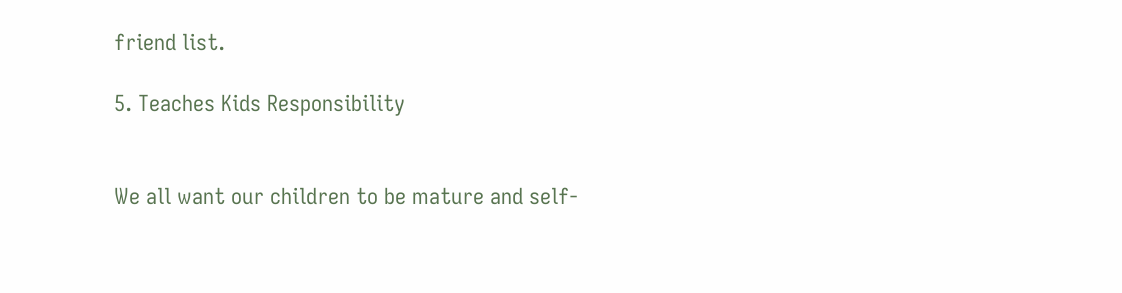friend list.

5. Teaches Kids Responsibility


We all want our children to be mature and self-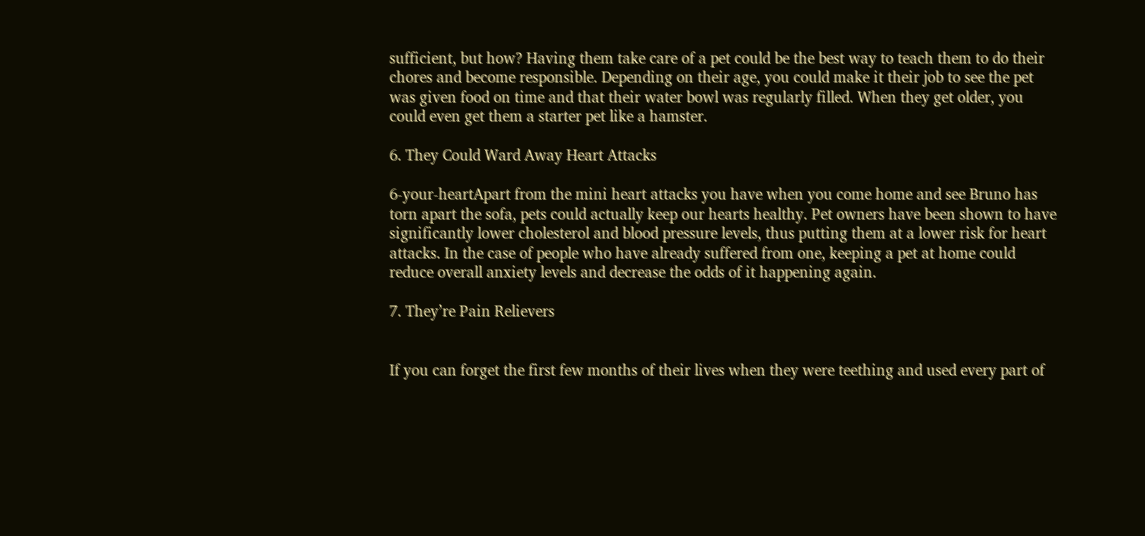sufficient, but how? Having them take care of a pet could be the best way to teach them to do their chores and become responsible. Depending on their age, you could make it their job to see the pet was given food on time and that their water bowl was regularly filled. When they get older, you could even get them a starter pet like a hamster.

6. They Could Ward Away Heart Attacks

6-your-heartApart from the mini heart attacks you have when you come home and see Bruno has torn apart the sofa, pets could actually keep our hearts healthy. Pet owners have been shown to have significantly lower cholesterol and blood pressure levels, thus putting them at a lower risk for heart attacks. In the case of people who have already suffered from one, keeping a pet at home could reduce overall anxiety levels and decrease the odds of it happening again.

7. They’re Pain Relievers


If you can forget the first few months of their lives when they were teething and used every part of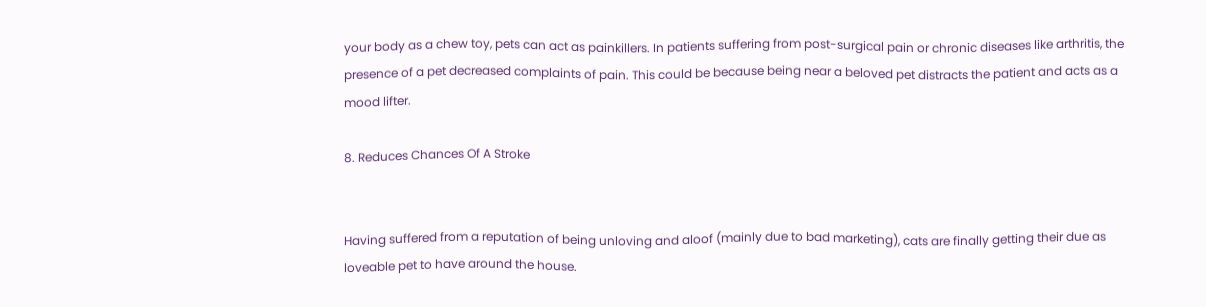your body as a chew toy, pets can act as painkillers. In patients suffering from post-surgical pain or chronic diseases like arthritis, the presence of a pet decreased complaints of pain. This could be because being near a beloved pet distracts the patient and acts as a mood lifter.

8. Reduces Chances Of A Stroke


Having suffered from a reputation of being unloving and aloof (mainly due to bad marketing), cats are finally getting their due as loveable pet to have around the house.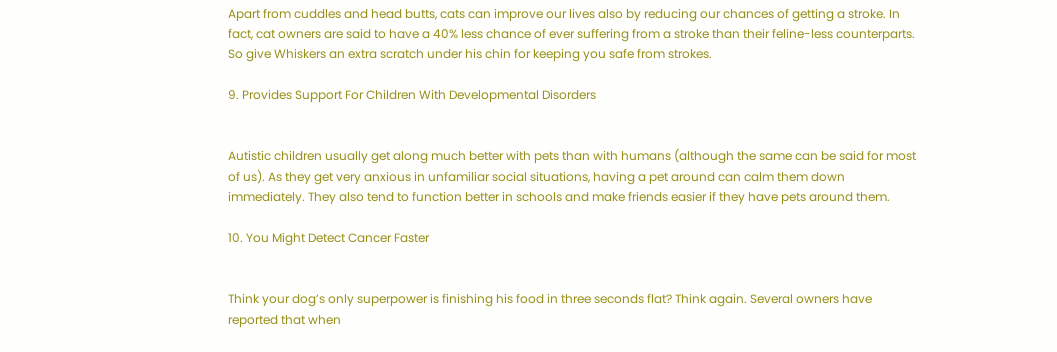Apart from cuddles and head butts, cats can improve our lives also by reducing our chances of getting a stroke. In fact, cat owners are said to have a 40% less chance of ever suffering from a stroke than their feline-less counterparts. So give Whiskers an extra scratch under his chin for keeping you safe from strokes.

9. Provides Support For Children With Developmental Disorders


Autistic children usually get along much better with pets than with humans (although the same can be said for most of us). As they get very anxious in unfamiliar social situations, having a pet around can calm them down immediately. They also tend to function better in schools and make friends easier if they have pets around them.

10. You Might Detect Cancer Faster


Think your dog’s only superpower is finishing his food in three seconds flat? Think again. Several owners have reported that when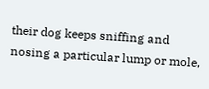their dog keeps sniffing and nosing a particular lump or mole,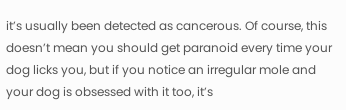it’s usually been detected as cancerous. Of course, this doesn’t mean you should get paranoid every time your dog licks you, but if you notice an irregular mole and your dog is obsessed with it too, it’s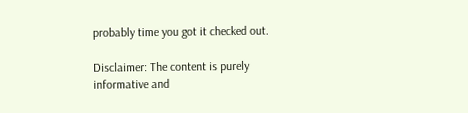probably time you got it checked out.

Disclaimer: The content is purely informative and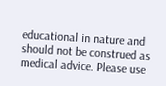educational in nature and should not be construed as medical advice. Please use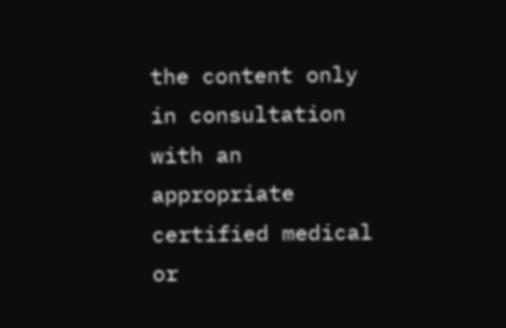the content only in consultation with an appropriate certified medical or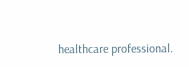healthcare professional.